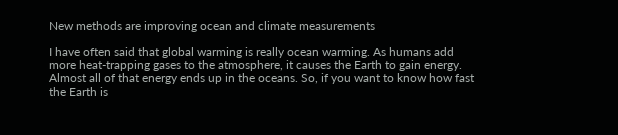New methods are improving ocean and climate measurements

I have often said that global warming is really ocean warming. As humans add more heat-trapping gases to the atmosphere, it causes the Earth to gain energy. Almost all of that energy ends up in the oceans. So, if you want to know how fast the Earth is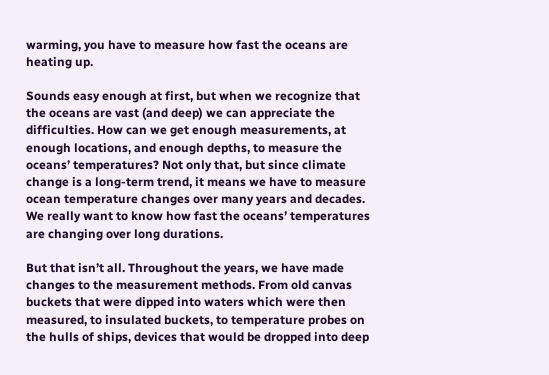warming, you have to measure how fast the oceans are heating up.

Sounds easy enough at first, but when we recognize that the oceans are vast (and deep) we can appreciate the difficulties. How can we get enough measurements, at enough locations, and enough depths, to measure the oceans’ temperatures? Not only that, but since climate change is a long-term trend, it means we have to measure ocean temperature changes over many years and decades. We really want to know how fast the oceans’ temperatures are changing over long durations.

But that isn’t all. Throughout the years, we have made changes to the measurement methods. From old canvas buckets that were dipped into waters which were then measured, to insulated buckets, to temperature probes on the hulls of ships, devices that would be dropped into deep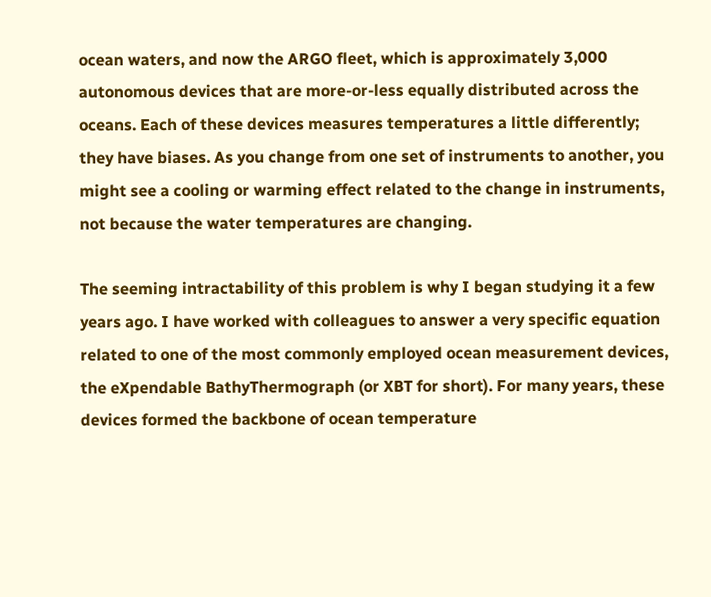ocean waters, and now the ARGO fleet, which is approximately 3,000 autonomous devices that are more-or-less equally distributed across the oceans. Each of these devices measures temperatures a little differently; they have biases. As you change from one set of instruments to another, you might see a cooling or warming effect related to the change in instruments, not because the water temperatures are changing.

The seeming intractability of this problem is why I began studying it a few years ago. I have worked with colleagues to answer a very specific equation related to one of the most commonly employed ocean measurement devices, the eXpendable BathyThermograph (or XBT for short). For many years, these devices formed the backbone of ocean temperature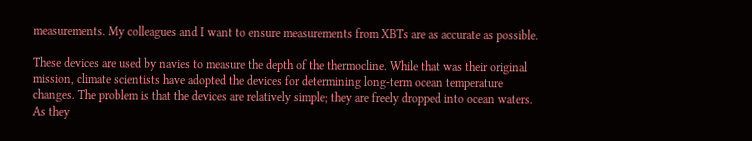measurements. My colleagues and I want to ensure measurements from XBTs are as accurate as possible.

These devices are used by navies to measure the depth of the thermocline. While that was their original mission, climate scientists have adopted the devices for determining long-term ocean temperature changes. The problem is that the devices are relatively simple; they are freely dropped into ocean waters. As they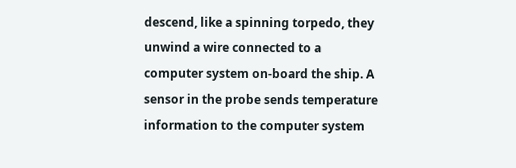descend, like a spinning torpedo, they unwind a wire connected to a computer system on-board the ship. A sensor in the probe sends temperature information to the computer system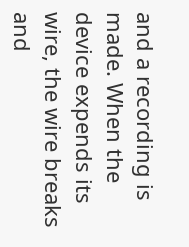and a recording is made. When the device expends its wire, the wire breaks and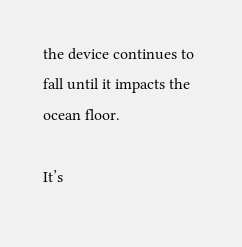the device continues to fall until it impacts the ocean floor.

It’s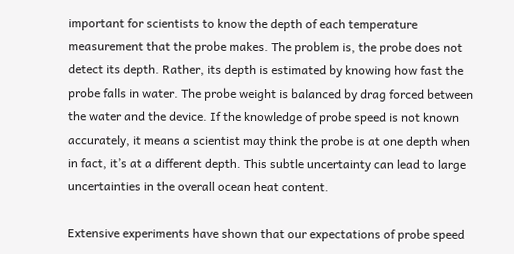important for scientists to know the depth of each temperature measurement that the probe makes. The problem is, the probe does not detect its depth. Rather, its depth is estimated by knowing how fast the probe falls in water. The probe weight is balanced by drag forced between the water and the device. If the knowledge of probe speed is not known accurately, it means a scientist may think the probe is at one depth when in fact, it’s at a different depth. This subtle uncertainty can lead to large uncertainties in the overall ocean heat content.

Extensive experiments have shown that our expectations of probe speed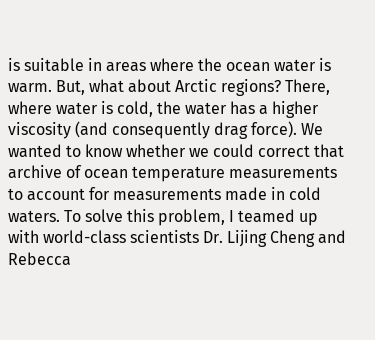is suitable in areas where the ocean water is warm. But, what about Arctic regions? There, where water is cold, the water has a higher viscosity (and consequently drag force). We wanted to know whether we could correct that archive of ocean temperature measurements to account for measurements made in cold waters. To solve this problem, I teamed up with world-class scientists Dr. Lijing Cheng and Rebecca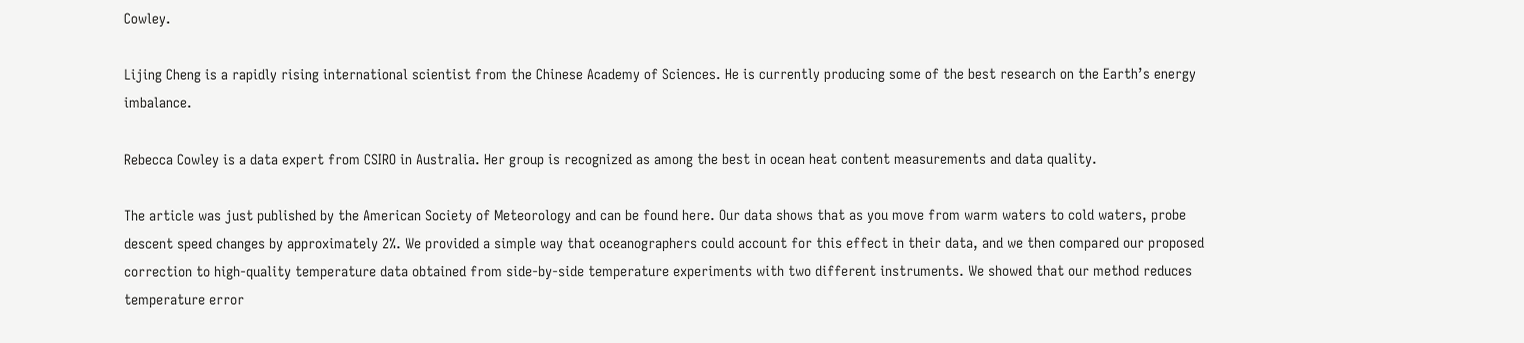Cowley.

Lijing Cheng is a rapidly rising international scientist from the Chinese Academy of Sciences. He is currently producing some of the best research on the Earth’s energy imbalance.

Rebecca Cowley is a data expert from CSIRO in Australia. Her group is recognized as among the best in ocean heat content measurements and data quality.

The article was just published by the American Society of Meteorology and can be found here. Our data shows that as you move from warm waters to cold waters, probe descent speed changes by approximately 2%. We provided a simple way that oceanographers could account for this effect in their data, and we then compared our proposed correction to high-quality temperature data obtained from side-by-side temperature experiments with two different instruments. We showed that our method reduces temperature error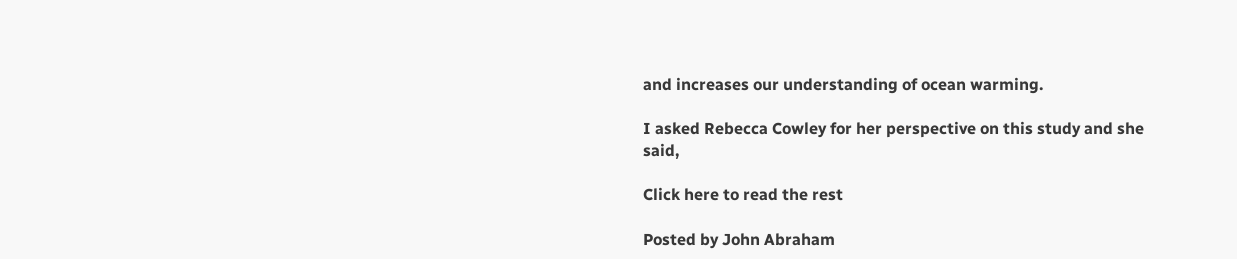and increases our understanding of ocean warming.

I asked Rebecca Cowley for her perspective on this study and she said,

Click here to read the rest

Posted by John Abraham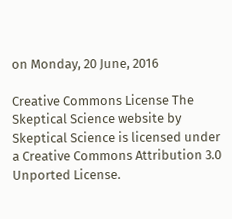on Monday, 20 June, 2016

Creative Commons License The Skeptical Science website by Skeptical Science is licensed under a Creative Commons Attribution 3.0 Unported License.